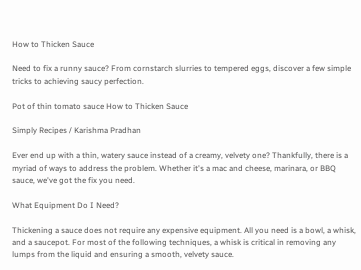How to Thicken Sauce

Need to fix a runny sauce? From cornstarch slurries to tempered eggs, discover a few simple tricks to achieving saucy perfection.

Pot of thin tomato sauce How to Thicken Sauce

Simply Recipes / Karishma Pradhan

Ever end up with a thin, watery sauce instead of a creamy, velvety one? Thankfully, there is a myriad of ways to address the problem. Whether it's a mac and cheese, marinara, or BBQ sauce, we've got the fix you need.

What Equipment Do I Need?

Thickening a sauce does not require any expensive equipment. All you need is a bowl, a whisk, and a saucepot. For most of the following techniques, a whisk is critical in removing any lumps from the liquid and ensuring a smooth, velvety sauce.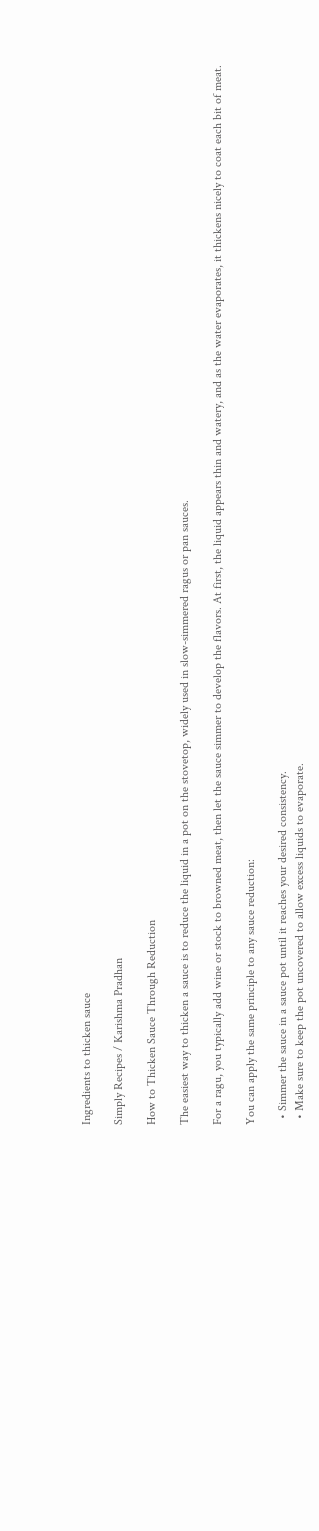Ingredients to thicken sauce

Simply Recipes / Karishma Pradhan

How to Thicken Sauce Through Reduction

The easiest way to thicken a sauce is to reduce the liquid in a pot on the stovetop, widely used in slow-simmered ragus or pan sauces.

For a ragu, you typically add wine or stock to browned meat, then let the sauce simmer to develop the flavors. At first, the liquid appears thin and watery, and as the water evaporates, it thickens nicely to coat each bit of meat.

You can apply the same principle to any sauce reduction:

  • Simmer the sauce in a sauce pot until it reaches your desired consistency.
  • Make sure to keep the pot uncovered to allow excess liquids to evaporate.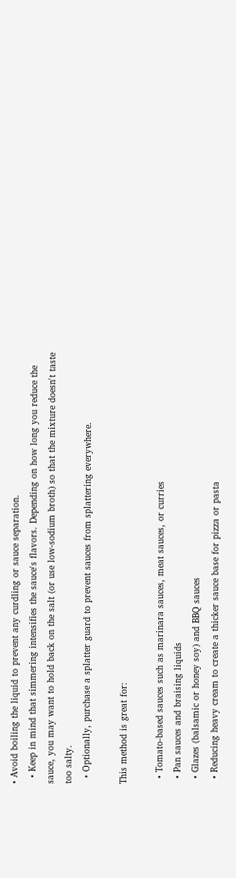• Avoid boiling the liquid to prevent any curdling or sauce separation.
  • Keep in mind that simmering intensifies the sauce's flavors. Depending on how long you reduce the sauce, you may want to hold back on the salt (or use low-sodium broth) so that the mixture doesn't taste too salty.
  • Optionally, purchase a splatter guard to prevent sauces from splattering everywhere.

This method is great for:

  • Tomato-based sauces such as marinara sauces, meat sauces, or curries
  • Pan sauces and braising liquids
  • Glazes (balsamic or honey soy) and BBQ sauces
  • Reducing heavy cream to create a thicker sauce base for pizza or pasta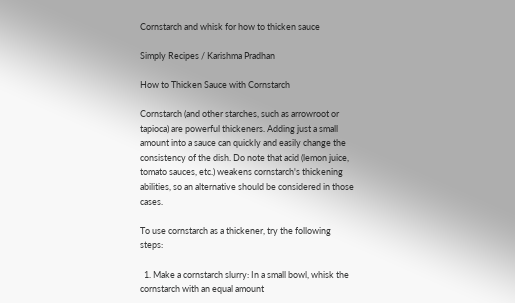Cornstarch and whisk for how to thicken sauce

Simply Recipes / Karishma Pradhan

How to Thicken Sauce with Cornstarch

Cornstarch (and other starches, such as arrowroot or tapioca) are powerful thickeners. Adding just a small amount into a sauce can quickly and easily change the consistency of the dish. Do note that acid (lemon juice, tomato sauces, etc.) weakens cornstarch's thickening abilities, so an alternative should be considered in those cases.

To use cornstarch as a thickener, try the following steps:

  1. Make a cornstarch slurry: In a small bowl, whisk the cornstarch with an equal amount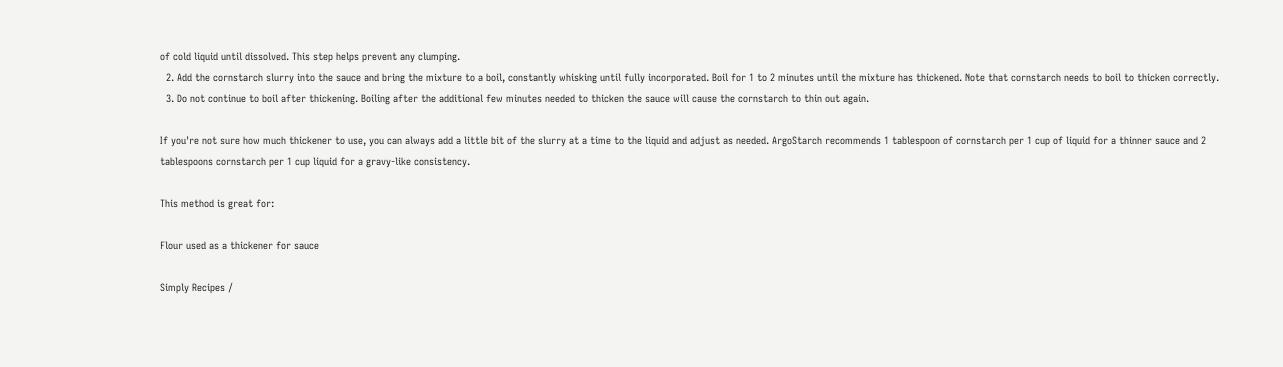of cold liquid until dissolved. This step helps prevent any clumping.
  2. Add the cornstarch slurry into the sauce and bring the mixture to a boil, constantly whisking until fully incorporated. Boil for 1 to 2 minutes until the mixture has thickened. Note that cornstarch needs to boil to thicken correctly.
  3. Do not continue to boil after thickening. Boiling after the additional few minutes needed to thicken the sauce will cause the cornstarch to thin out again.

If you're not sure how much thickener to use, you can always add a little bit of the slurry at a time to the liquid and adjust as needed. ArgoStarch recommends 1 tablespoon of cornstarch per 1 cup of liquid for a thinner sauce and 2 tablespoons cornstarch per 1 cup liquid for a gravy-like consistency.

This method is great for:

Flour used as a thickener for sauce

Simply Recipes /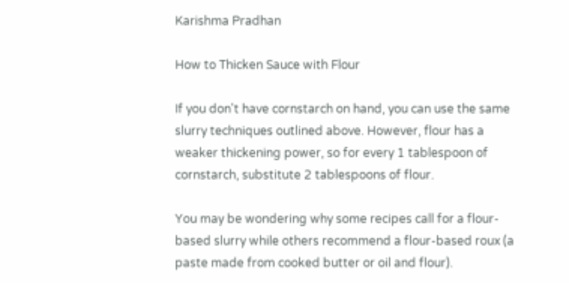Karishma Pradhan

How to Thicken Sauce with Flour

If you don't have cornstarch on hand, you can use the same slurry techniques outlined above. However, flour has a weaker thickening power, so for every 1 tablespoon of cornstarch, substitute 2 tablespoons of flour.

You may be wondering why some recipes call for a flour-based slurry while others recommend a flour-based roux (a paste made from cooked butter or oil and flour).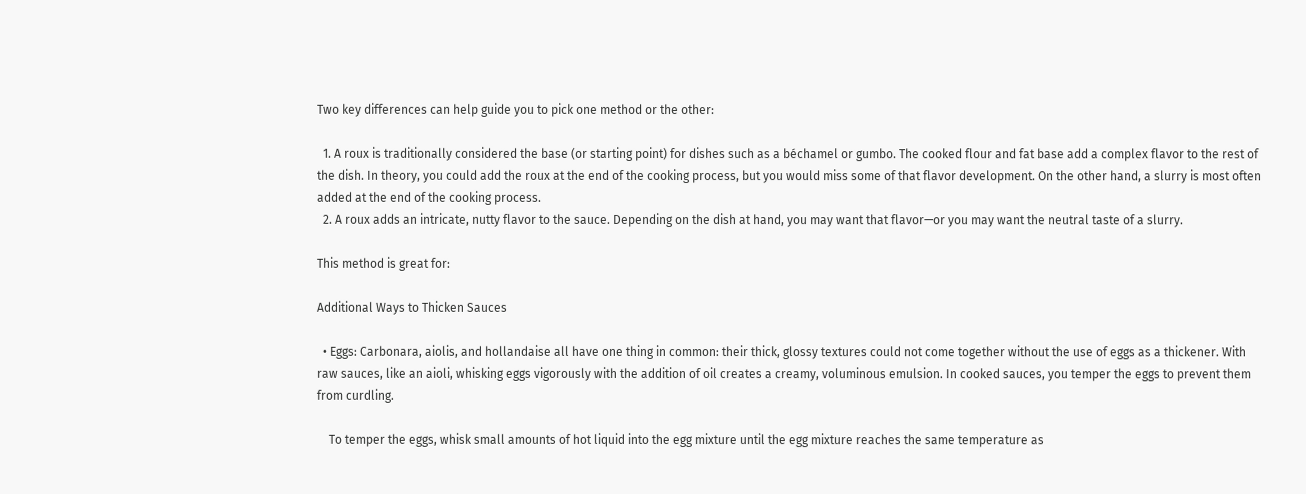Two key differences can help guide you to pick one method or the other:

  1. A roux is traditionally considered the base (or starting point) for dishes such as a béchamel or gumbo. The cooked flour and fat base add a complex flavor to the rest of the dish. In theory, you could add the roux at the end of the cooking process, but you would miss some of that flavor development. On the other hand, a slurry is most often added at the end of the cooking process.
  2. A roux adds an intricate, nutty flavor to the sauce. Depending on the dish at hand, you may want that flavor—or you may want the neutral taste of a slurry.

This method is great for:

Additional Ways to Thicken Sauces

  • Eggs: Carbonara, aiolis, and hollandaise all have one thing in common: their thick, glossy textures could not come together without the use of eggs as a thickener. With raw sauces, like an aioli, whisking eggs vigorously with the addition of oil creates a creamy, voluminous emulsion. In cooked sauces, you temper the eggs to prevent them from curdling.

    To temper the eggs, whisk small amounts of hot liquid into the egg mixture until the egg mixture reaches the same temperature as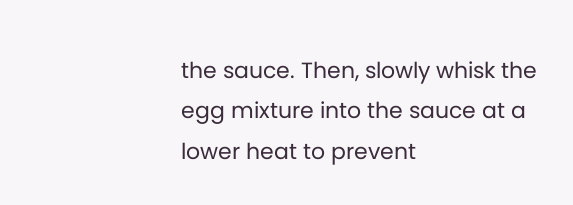the sauce. Then, slowly whisk the egg mixture into the sauce at a lower heat to prevent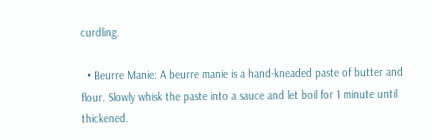curdling.

  • Beurre Manie: A beurre manie is a hand-kneaded paste of butter and flour. Slowly whisk the paste into a sauce and let boil for 1 minute until thickened.